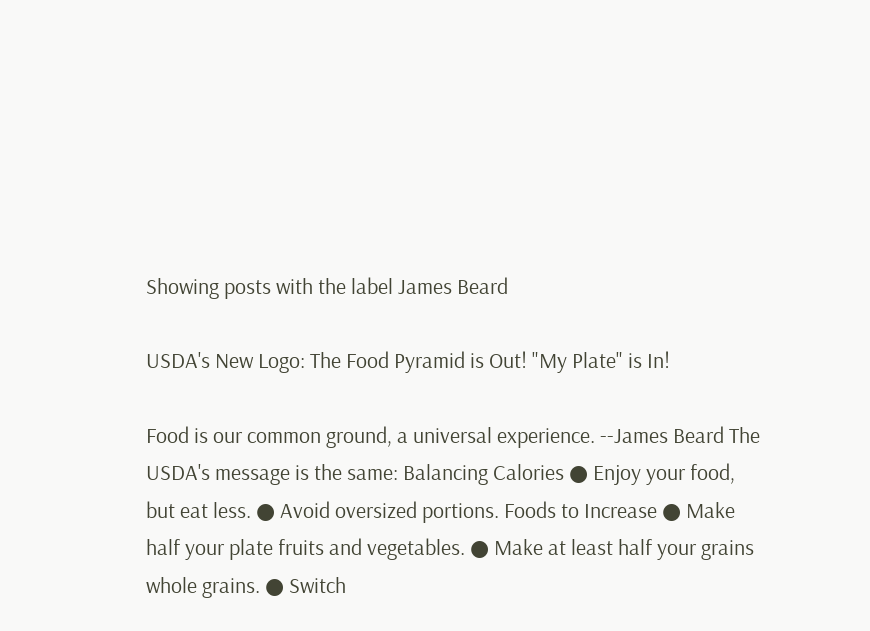Showing posts with the label James Beard

USDA's New Logo: The Food Pyramid is Out! "My Plate" is In!

Food is our common ground, a universal experience. --James Beard The USDA's message is the same: Balancing Calories ● Enjoy your food, but eat less. ● Avoid oversized portions. Foods to Increase ● Make half your plate fruits and vegetables. ● Make at least half your grains whole grains. ● Switch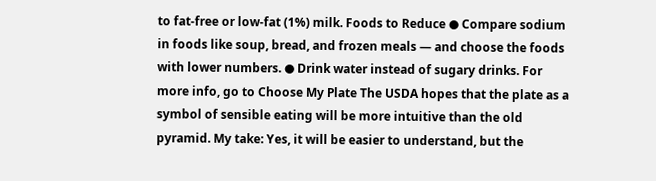to fat-free or low-fat (1%) milk. Foods to Reduce ● Compare sodium in foods like soup, bread, and frozen meals ― and choose the foods with lower numbers. ● Drink water instead of sugary drinks. For more info, go to Choose My Plate The USDA hopes that the plate as a symbol of sensible eating will be more intuitive than the old pyramid. My take: Yes, it will be easier to understand, but the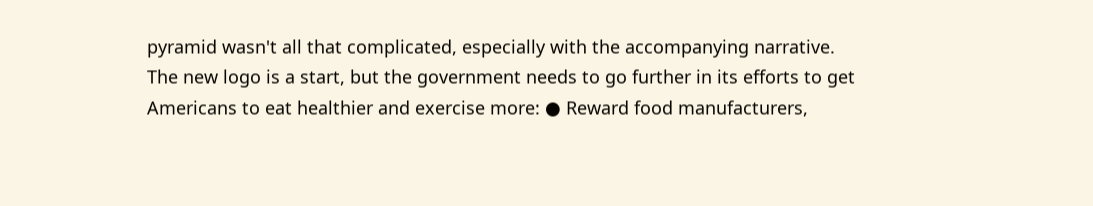pyramid wasn't all that complicated, especially with the accompanying narrative. The new logo is a start, but the government needs to go further in its efforts to get Americans to eat healthier and exercise more: ● Reward food manufacturers,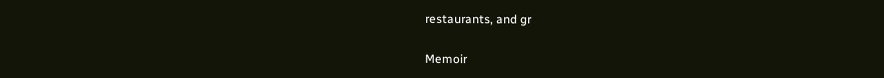restaurants, and gr

Memoir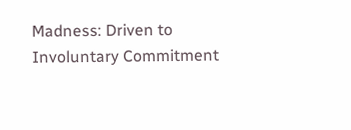Madness: Driven to Involuntary Commitment